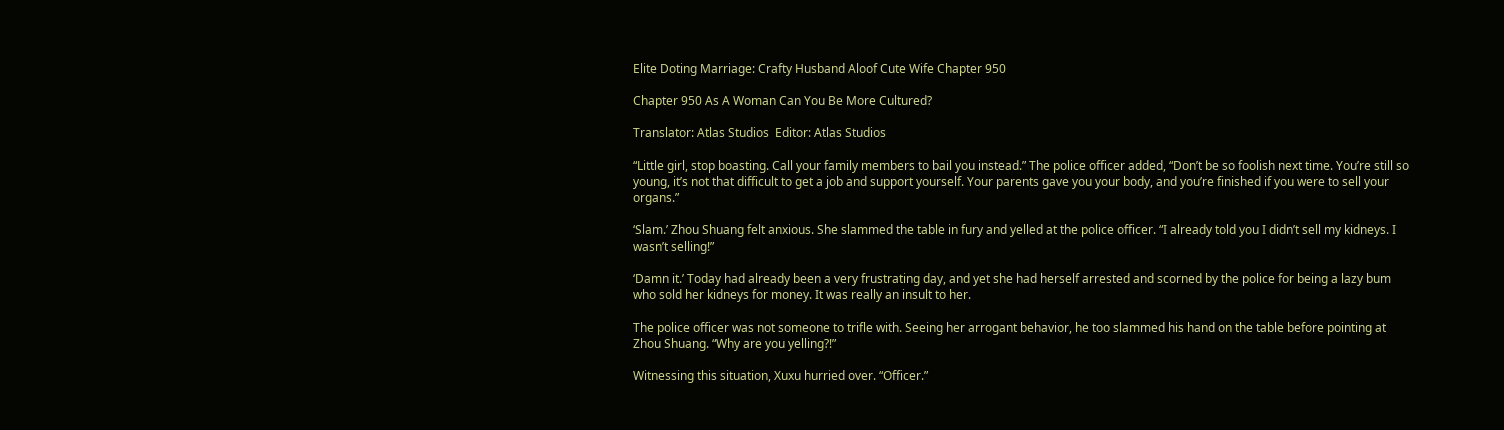Elite Doting Marriage: Crafty Husband Aloof Cute Wife Chapter 950

Chapter 950 As A Woman Can You Be More Cultured?

Translator: Atlas Studios  Editor: Atlas Studios

“Little girl, stop boasting. Call your family members to bail you instead.” The police officer added, “Don’t be so foolish next time. You’re still so young, it’s not that difficult to get a job and support yourself. Your parents gave you your body, and you’re finished if you were to sell your organs.”

‘Slam.’ Zhou Shuang felt anxious. She slammed the table in fury and yelled at the police officer. “I already told you I didn’t sell my kidneys. I wasn’t selling!”

‘Damn it.’ Today had already been a very frustrating day, and yet she had herself arrested and scorned by the police for being a lazy bum who sold her kidneys for money. It was really an insult to her.

The police officer was not someone to trifle with. Seeing her arrogant behavior, he too slammed his hand on the table before pointing at Zhou Shuang. “Why are you yelling?!”

Witnessing this situation, Xuxu hurried over. “Officer.”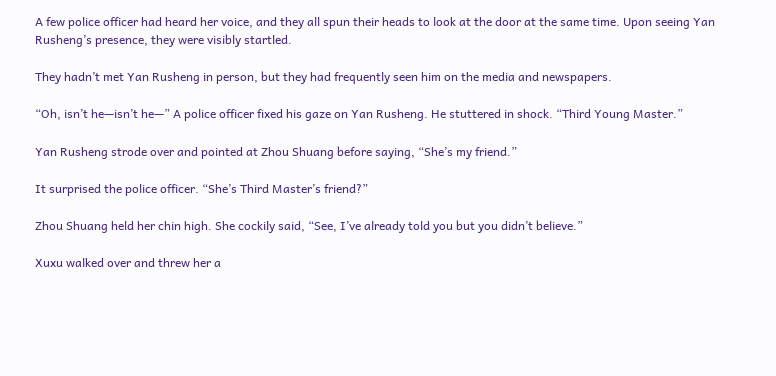A few police officer had heard her voice, and they all spun their heads to look at the door at the same time. Upon seeing Yan Rusheng’s presence, they were visibly startled.

They hadn’t met Yan Rusheng in person, but they had frequently seen him on the media and newspapers.

“Oh, isn’t he—isn’t he—” A police officer fixed his gaze on Yan Rusheng. He stuttered in shock. “Third Young Master.”

Yan Rusheng strode over and pointed at Zhou Shuang before saying, “She’s my friend.”

It surprised the police officer. “She’s Third Master’s friend?”

Zhou Shuang held her chin high. She cockily said, “See, I’ve already told you but you didn’t believe.”

Xuxu walked over and threw her a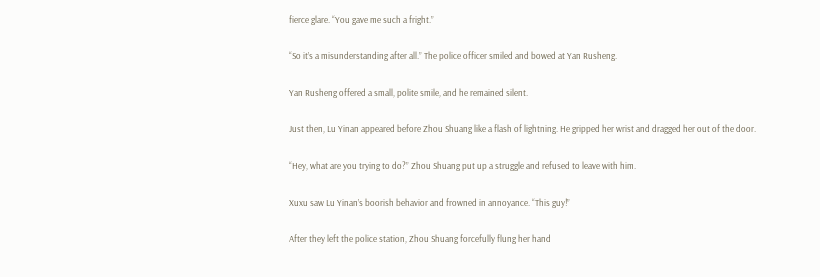fierce glare. “You gave me such a fright.”

“So it’s a misunderstanding after all.” The police officer smiled and bowed at Yan Rusheng.

Yan Rusheng offered a small, polite smile, and he remained silent.

Just then, Lu Yinan appeared before Zhou Shuang like a flash of lightning. He gripped her wrist and dragged her out of the door.

“Hey, what are you trying to do?” Zhou Shuang put up a struggle and refused to leave with him.

Xuxu saw Lu Yinan’s boorish behavior and frowned in annoyance. “This guy!”

After they left the police station, Zhou Shuang forcefully flung her hand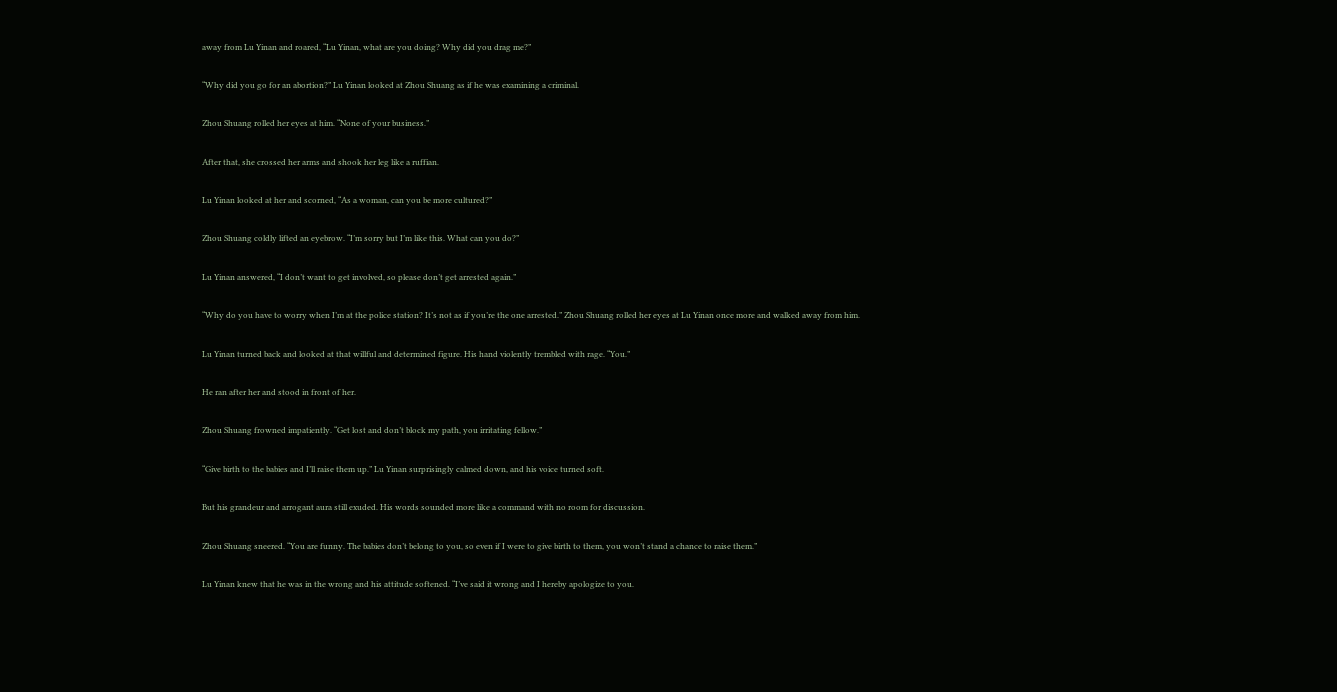away from Lu Yinan and roared, “Lu Yinan, what are you doing? Why did you drag me?”

“Why did you go for an abortion?” Lu Yinan looked at Zhou Shuang as if he was examining a criminal.

Zhou Shuang rolled her eyes at him. “None of your business.”

After that, she crossed her arms and shook her leg like a ruffian.

Lu Yinan looked at her and scorned, “As a woman, can you be more cultured?”

Zhou Shuang coldly lifted an eyebrow. “I’m sorry but I’m like this. What can you do?”

Lu Yinan answered, “I don’t want to get involved, so please don’t get arrested again.”

“Why do you have to worry when I’m at the police station? It’s not as if you’re the one arrested.” Zhou Shuang rolled her eyes at Lu Yinan once more and walked away from him.

Lu Yinan turned back and looked at that willful and determined figure. His hand violently trembled with rage. “You.”

He ran after her and stood in front of her.

Zhou Shuang frowned impatiently. “Get lost and don’t block my path, you irritating fellow.”

“Give birth to the babies and I’ll raise them up.” Lu Yinan surprisingly calmed down, and his voice turned soft.

But his grandeur and arrogant aura still exuded. His words sounded more like a command with no room for discussion.

Zhou Shuang sneered. “You are funny. The babies don’t belong to you, so even if I were to give birth to them, you won’t stand a chance to raise them.”

Lu Yinan knew that he was in the wrong and his attitude softened. “I’ve said it wrong and I hereby apologize to you.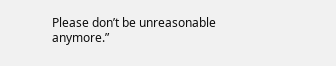Please don’t be unreasonable anymore.”